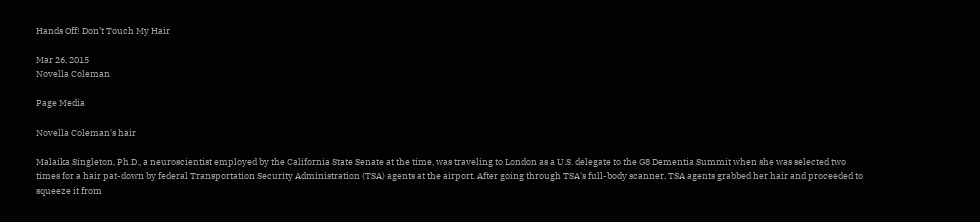Hands Off! Don’t Touch My Hair

Mar 26, 2015
Novella Coleman

Page Media

Novella Coleman's hair

Malaika Singleton, Ph.D., a neuroscientist employed by the California State Senate at the time, was traveling to London as a U.S. delegate to the G8 Dementia Summit when she was selected two times for a hair pat-down by federal Transportation Security Administration (TSA) agents at the airport. After going through TSA's full-body scanner, TSA agents grabbed her hair and proceeded to squeeze it from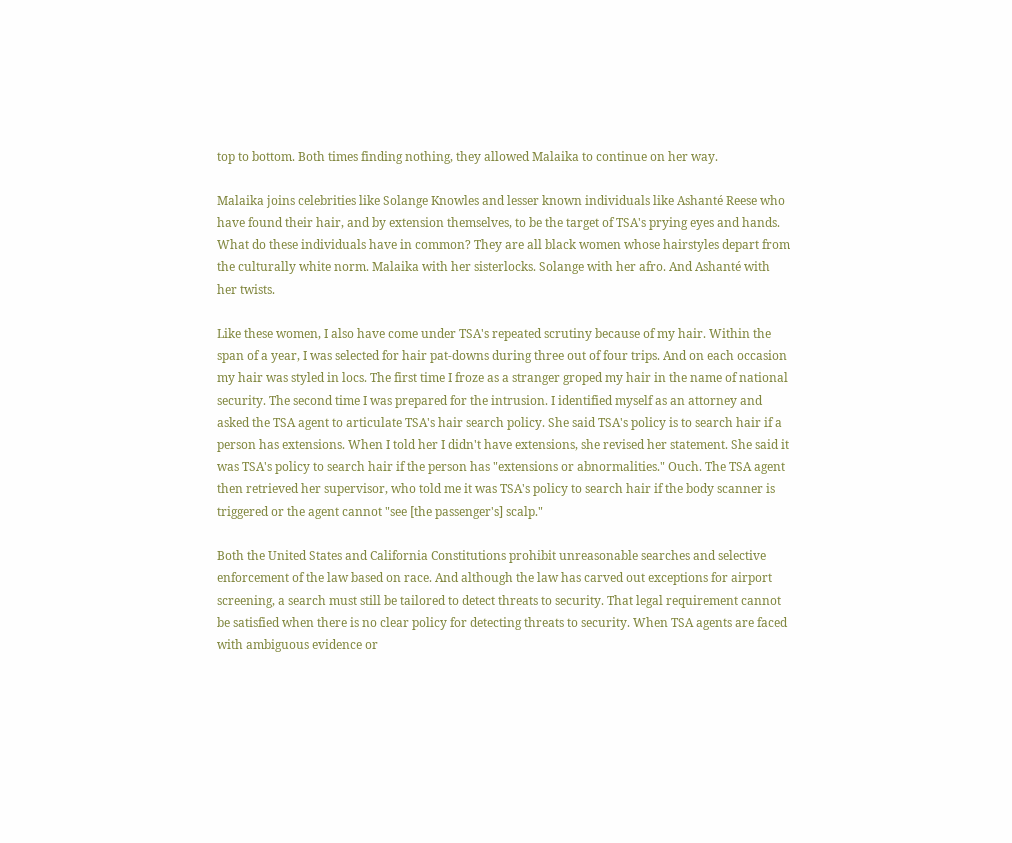top to bottom. Both times finding nothing, they allowed Malaika to continue on her way.

Malaika joins celebrities like Solange Knowles and lesser known individuals like Ashanté Reese who have found their hair, and by extension themselves, to be the target of TSA's prying eyes and hands. What do these individuals have in common? They are all black women whose hairstyles depart from the culturally white norm. Malaika with her sisterlocks. Solange with her afro. And Ashanté with her twists.

Like these women, I also have come under TSA's repeated scrutiny because of my hair. Within the span of a year, I was selected for hair pat-downs during three out of four trips. And on each occasion my hair was styled in locs. The first time I froze as a stranger groped my hair in the name of national security. The second time I was prepared for the intrusion. I identified myself as an attorney and asked the TSA agent to articulate TSA's hair search policy. She said TSA's policy is to search hair if a person has extensions. When I told her I didn't have extensions, she revised her statement. She said it was TSA's policy to search hair if the person has "extensions or abnormalities." Ouch. The TSA agent then retrieved her supervisor, who told me it was TSA's policy to search hair if the body scanner is triggered or the agent cannot "see [the passenger's] scalp."

Both the United States and California Constitutions prohibit unreasonable searches and selective enforcement of the law based on race. And although the law has carved out exceptions for airport screening, a search must still be tailored to detect threats to security. That legal requirement cannot be satisfied when there is no clear policy for detecting threats to security. When TSA agents are faced with ambiguous evidence or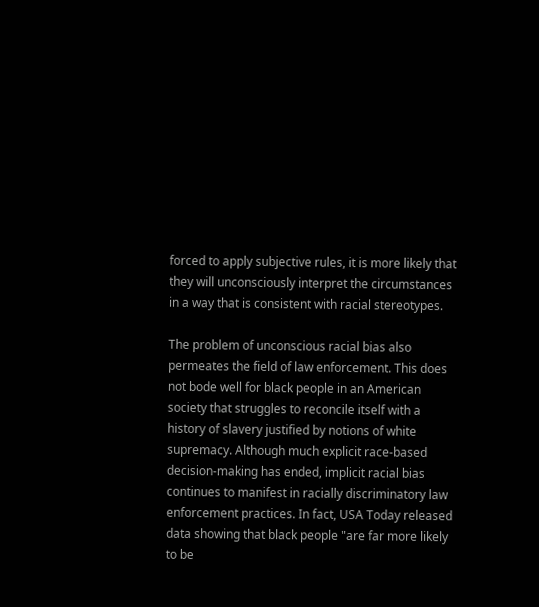forced to apply subjective rules, it is more likely that they will unconsciously interpret the circumstances in a way that is consistent with racial stereotypes.

The problem of unconscious racial bias also permeates the field of law enforcement. This does not bode well for black people in an American society that struggles to reconcile itself with a history of slavery justified by notions of white supremacy. Although much explicit race-based decision-making has ended, implicit racial bias continues to manifest in racially discriminatory law enforcement practices. In fact, USA Today released data showing that black people "are far more likely to be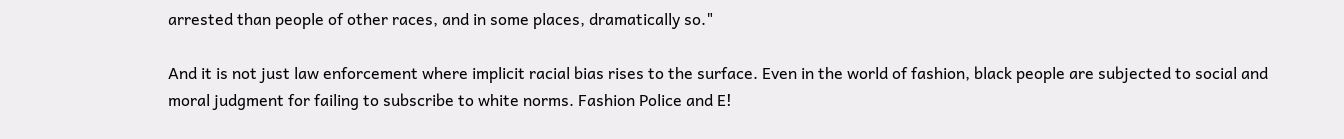arrested than people of other races, and in some places, dramatically so."

And it is not just law enforcement where implicit racial bias rises to the surface. Even in the world of fashion, black people are subjected to social and moral judgment for failing to subscribe to white norms. Fashion Police and E!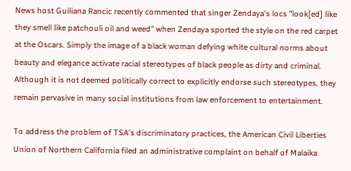News host Guiliana Rancic recently commented that singer Zendaya's locs "look[ed] like they smell like patchouli oil and weed" when Zendaya sported the style on the red carpet at the Oscars. Simply the image of a black woman defying white cultural norms about beauty and elegance activate racial stereotypes of black people as dirty and criminal. Although it is not deemed politically correct to explicitly endorse such stereotypes, they remain pervasive in many social institutions from law enforcement to entertainment.

To address the problem of TSA's discriminatory practices, the American Civil Liberties Union of Northern California filed an administrative complaint on behalf of Malaika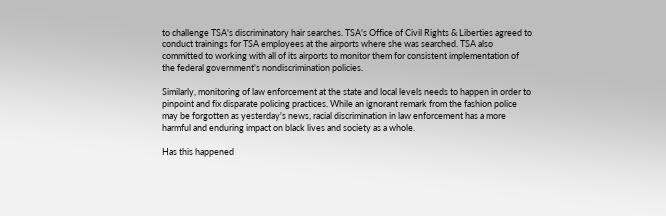to challenge TSA's discriminatory hair searches. TSA's Office of Civil Rights & Liberties agreed to conduct trainings for TSA employees at the airports where she was searched. TSA also committed to working with all of its airports to monitor them for consistent implementation of the federal government's nondiscrimination policies.

Similarly, monitoring of law enforcement at the state and local levels needs to happen in order to pinpoint and fix disparate policing practices. While an ignorant remark from the fashion police may be forgotten as yesterday's news, racial discrimination in law enforcement has a more harmful and enduring impact on black lives and society as a whole.

Has this happened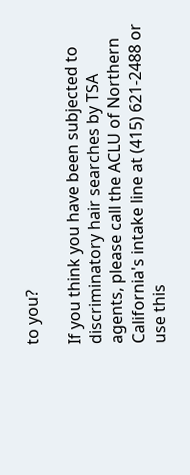to you?

If you think you have been subjected to discriminatory hair searches by TSA agents, please call the ACLU of Northern California's intake line at (415) 621-2488 or use this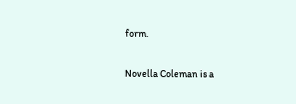form.

Novella Coleman is a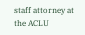staff attorney at the ACLU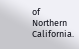of Northern California.